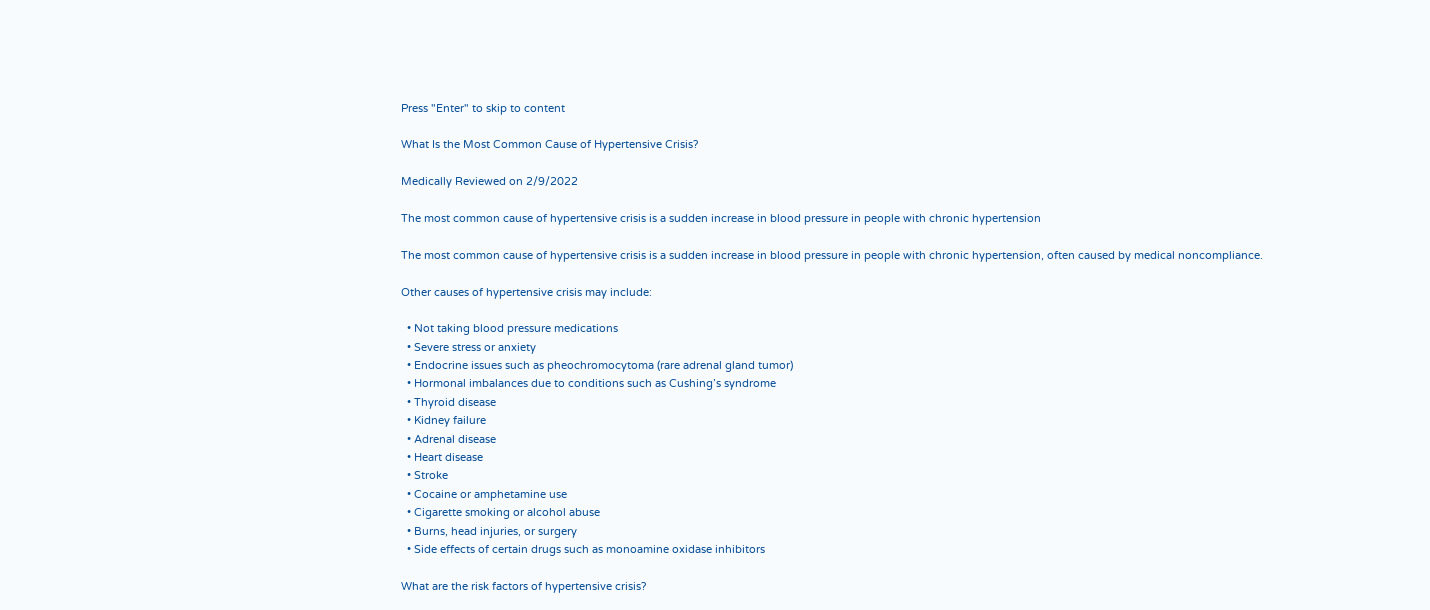Press "Enter" to skip to content

What Is the Most Common Cause of Hypertensive Crisis?

Medically Reviewed on 2/9/2022

The most common cause of hypertensive crisis is a sudden increase in blood pressure in people with chronic hypertension

The most common cause of hypertensive crisis is a sudden increase in blood pressure in people with chronic hypertension, often caused by medical noncompliance.

Other causes of hypertensive crisis may include:

  • Not taking blood pressure medications
  • Severe stress or anxiety
  • Endocrine issues such as pheochromocytoma (rare adrenal gland tumor)
  • Hormonal imbalances due to conditions such as Cushing’s syndrome
  • Thyroid disease
  • Kidney failure
  • Adrenal disease
  • Heart disease
  • Stroke
  • Cocaine or amphetamine use
  • Cigarette smoking or alcohol abuse
  • Burns, head injuries, or surgery
  • Side effects of certain drugs such as monoamine oxidase inhibitors

What are the risk factors of hypertensive crisis?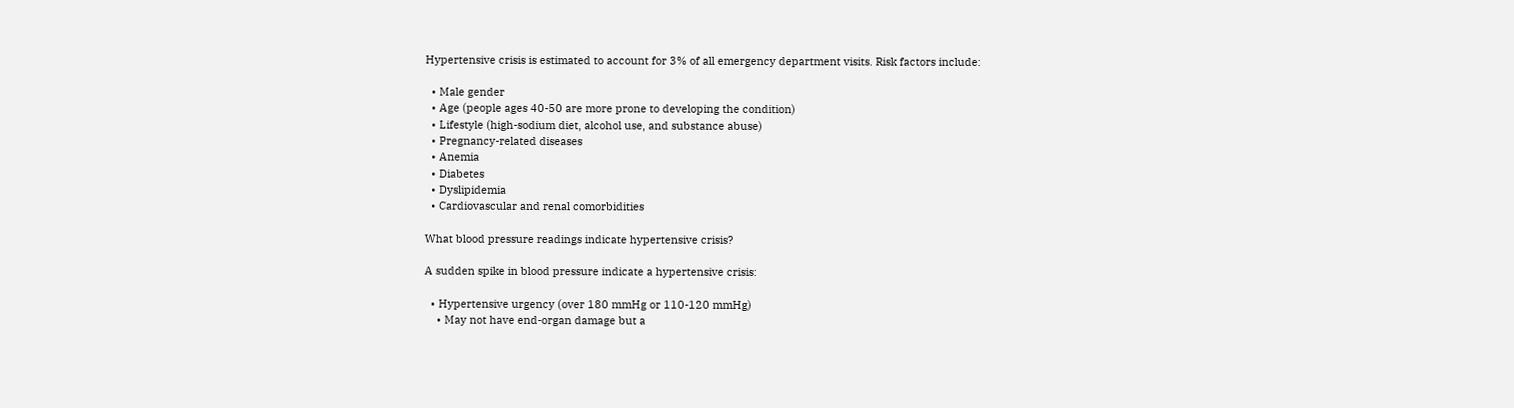Hypertensive crisis is estimated to account for 3% of all emergency department visits. Risk factors include:

  • Male gender
  • Age (people ages 40-50 are more prone to developing the condition)
  • Lifestyle (high-sodium diet, alcohol use, and substance abuse)
  • Pregnancy-related diseases
  • Anemia
  • Diabetes
  • Dyslipidemia
  • Cardiovascular and renal comorbidities

What blood pressure readings indicate hypertensive crisis?

A sudden spike in blood pressure indicate a hypertensive crisis:

  • Hypertensive urgency (over 180 mmHg or 110-120 mmHg)
    • May not have end-organ damage but a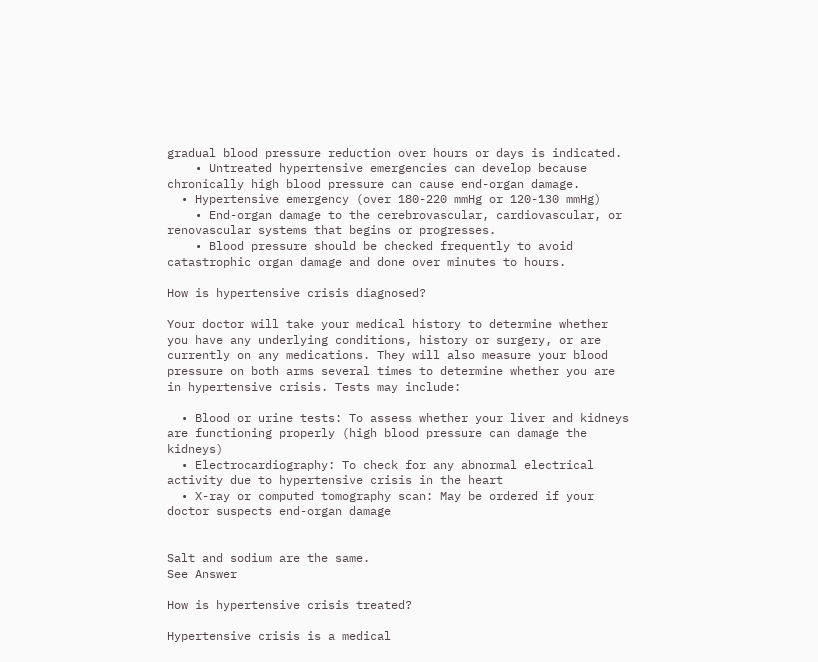gradual blood pressure reduction over hours or days is indicated.
    • Untreated hypertensive emergencies can develop because chronically high blood pressure can cause end-organ damage.
  • Hypertensive emergency (over 180-220 mmHg or 120-130 mmHg)
    • End-organ damage to the cerebrovascular, cardiovascular, or renovascular systems that begins or progresses.
    • Blood pressure should be checked frequently to avoid catastrophic organ damage and done over minutes to hours.

How is hypertensive crisis diagnosed?

Your doctor will take your medical history to determine whether you have any underlying conditions, history or surgery, or are currently on any medications. They will also measure your blood pressure on both arms several times to determine whether you are in hypertensive crisis. Tests may include:

  • Blood or urine tests: To assess whether your liver and kidneys are functioning properly (high blood pressure can damage the kidneys)
  • Electrocardiography: To check for any abnormal electrical activity due to hypertensive crisis in the heart
  • X-ray or computed tomography scan: May be ordered if your doctor suspects end-organ damage


Salt and sodium are the same.
See Answer

How is hypertensive crisis treated?

Hypertensive crisis is a medical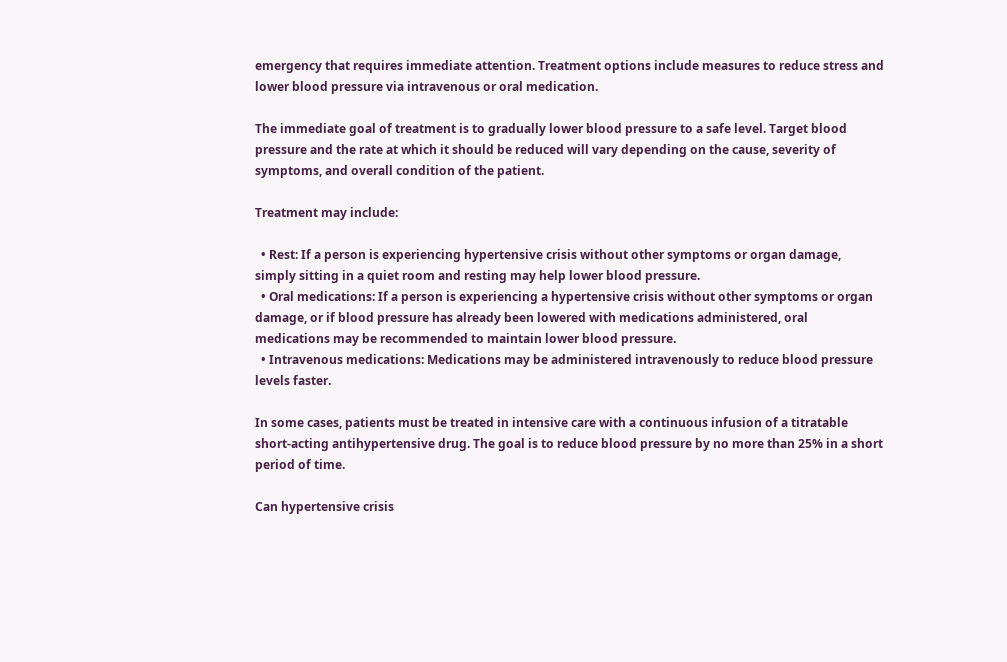emergency that requires immediate attention. Treatment options include measures to reduce stress and lower blood pressure via intravenous or oral medication.

The immediate goal of treatment is to gradually lower blood pressure to a safe level. Target blood pressure and the rate at which it should be reduced will vary depending on the cause, severity of symptoms, and overall condition of the patient.

Treatment may include:

  • Rest: If a person is experiencing hypertensive crisis without other symptoms or organ damage, simply sitting in a quiet room and resting may help lower blood pressure.
  • Oral medications: If a person is experiencing a hypertensive crisis without other symptoms or organ damage, or if blood pressure has already been lowered with medications administered, oral medications may be recommended to maintain lower blood pressure.
  • Intravenous medications: Medications may be administered intravenously to reduce blood pressure levels faster.

In some cases, patients must be treated in intensive care with a continuous infusion of a titratable short-acting antihypertensive drug. The goal is to reduce blood pressure by no more than 25% in a short period of time.

Can hypertensive crisis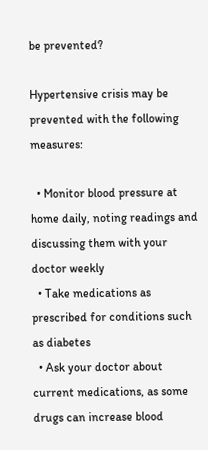be prevented?

Hypertensive crisis may be prevented with the following measures:

  • Monitor blood pressure at home daily, noting readings and discussing them with your doctor weekly
  • Take medications as prescribed for conditions such as diabetes
  • Ask your doctor about current medications, as some drugs can increase blood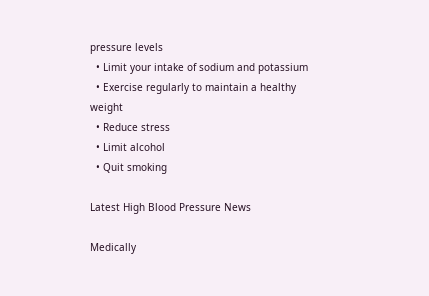pressure levels
  • Limit your intake of sodium and potassium
  • Exercise regularly to maintain a healthy weight
  • Reduce stress
  • Limit alcohol
  • Quit smoking

Latest High Blood Pressure News

Medically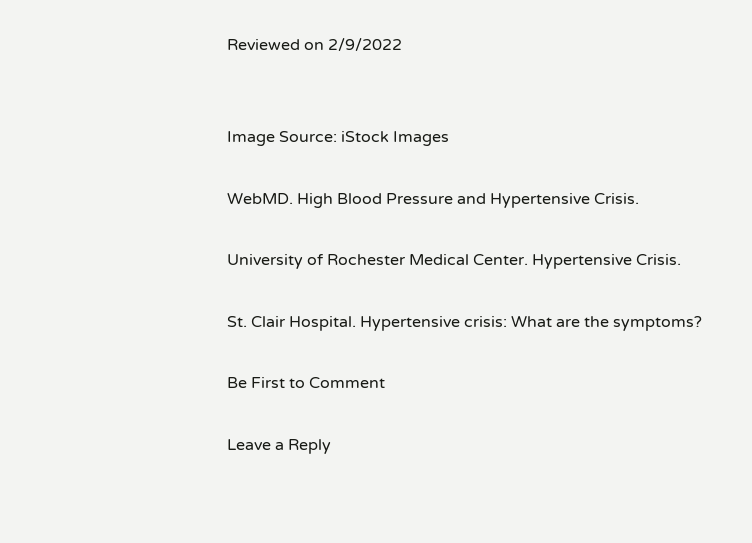Reviewed on 2/9/2022


Image Source: iStock Images

WebMD. High Blood Pressure and Hypertensive Crisis.

University of Rochester Medical Center. Hypertensive Crisis.

St. Clair Hospital. Hypertensive crisis: What are the symptoms?

Be First to Comment

Leave a Reply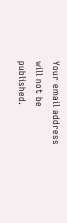Your email address will not be published.